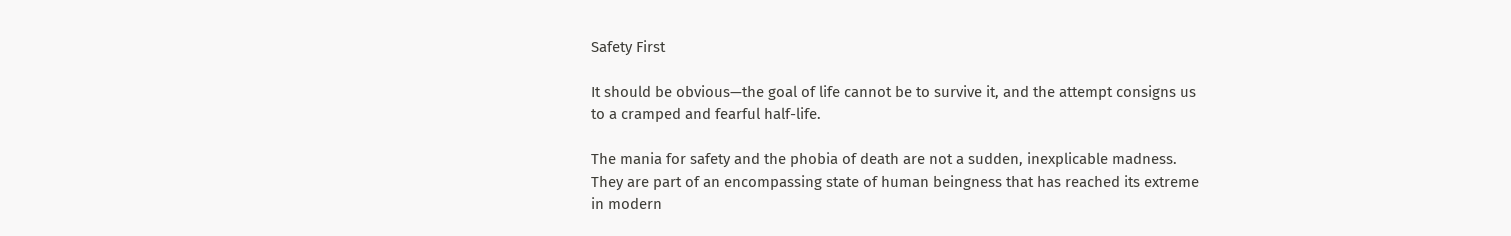Safety First

It should be obvious—the goal of life cannot be to survive it, and the attempt consigns us to a cramped and fearful half-life.

The mania for safety and the phobia of death are not a sudden, inexplicable madness. They are part of an encompassing state of human beingness that has reached its extreme in modern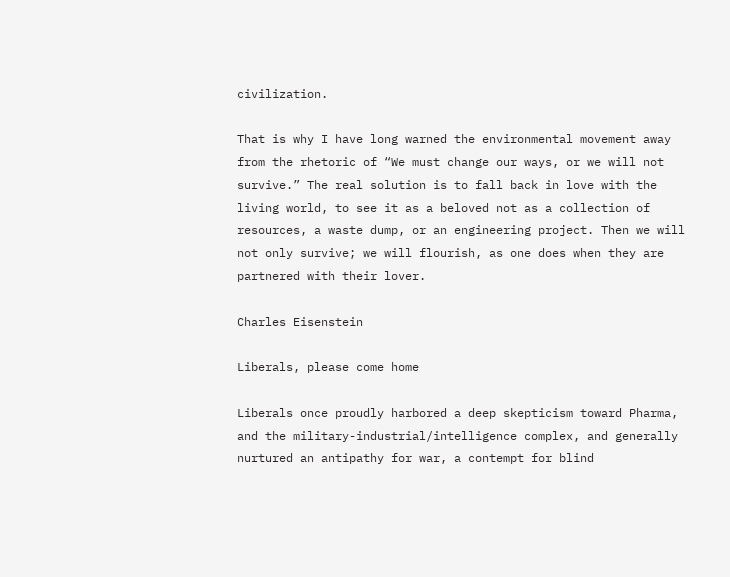civilization.

That is why I have long warned the environmental movement away from the rhetoric of “We must change our ways, or we will not survive.” The real solution is to fall back in love with the living world, to see it as a beloved not as a collection of resources, a waste dump, or an engineering project. Then we will not only survive; we will flourish, as one does when they are partnered with their lover.

Charles Eisenstein

Liberals, please come home

Liberals once proudly harbored a deep skepticism toward Pharma, and the military-industrial/intelligence complex, and generally nurtured an antipathy for war, a contempt for blind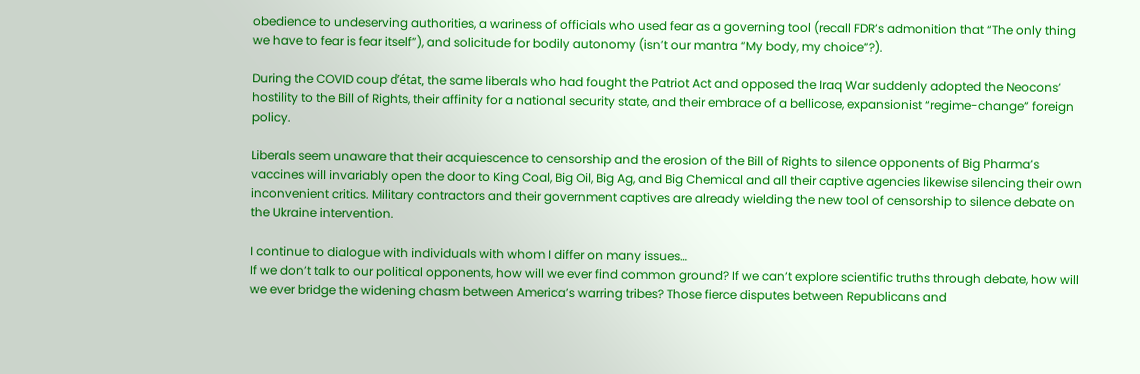obedience to undeserving authorities, a wariness of officials who used fear as a governing tool (recall FDR’s admonition that “The only thing we have to fear is fear itself”), and solicitude for bodily autonomy (isn’t our mantra “My body, my choice”?).

During the COVID coup d’état, the same liberals who had fought the Patriot Act and opposed the Iraq War suddenly adopted the Neocons’ hostility to the Bill of Rights, their affinity for a national security state, and their embrace of a bellicose, expansionist “regime-change” foreign policy.

Liberals seem unaware that their acquiescence to censorship and the erosion of the Bill of Rights to silence opponents of Big Pharma’s vaccines will invariably open the door to King Coal, Big Oil, Big Ag, and Big Chemical and all their captive agencies likewise silencing their own inconvenient critics. Military contractors and their government captives are already wielding the new tool of censorship to silence debate on the Ukraine intervention.

I continue to dialogue with individuals with whom I differ on many issues…
If we don’t talk to our political opponents, how will we ever find common ground? If we can’t explore scientific truths through debate, how will we ever bridge the widening chasm between America’s warring tribes? Those fierce disputes between Republicans and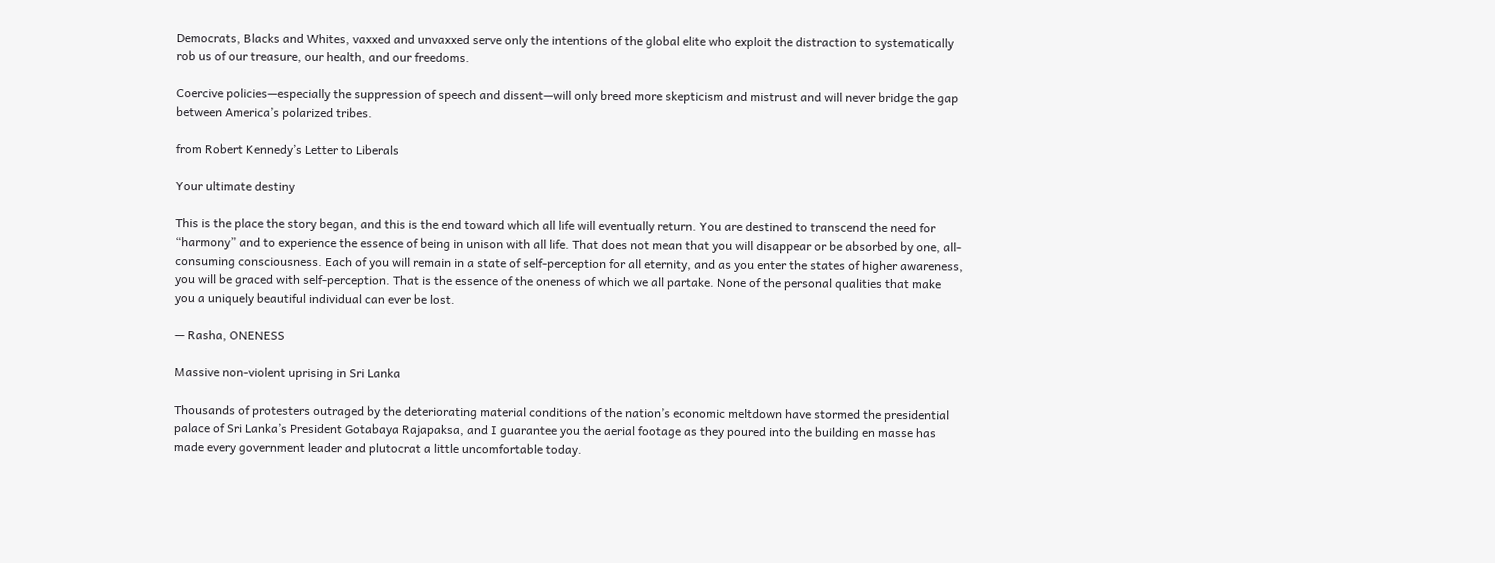Democrats, Blacks and Whites, vaxxed and unvaxxed serve only the intentions of the global elite who exploit the distraction to systematically rob us of our treasure, our health, and our freedoms.

Coercive policies—especially the suppression of speech and dissent—will only breed more skepticism and mistrust and will never bridge the gap between America’s polarized tribes.

from Robert Kennedy’s Letter to Liberals

Your ultimate destiny

This is the place the story began, and this is the end toward which all life will eventually return. You are destined to transcend the need for “harmony” and to experience the essence of being in unison with all life. That does not mean that you will disappear or be absorbed by one, all-consuming consciousness. Each of you will remain in a state of self-perception for all eternity, and as you enter the states of higher awareness, you will be graced with self-perception. That is the essence of the oneness of which we all partake. None of the personal qualities that make you a uniquely beautiful individual can ever be lost.

— Rasha, ONENESS

Massive non-violent uprising in Sri Lanka

Thousands of protesters outraged by the deteriorating material conditions of the nation’s economic meltdown have stormed the presidential palace of Sri Lanka’s President Gotabaya Rajapaksa, and I guarantee you the aerial footage as they poured into the building en masse has made every government leader and plutocrat a little uncomfortable today.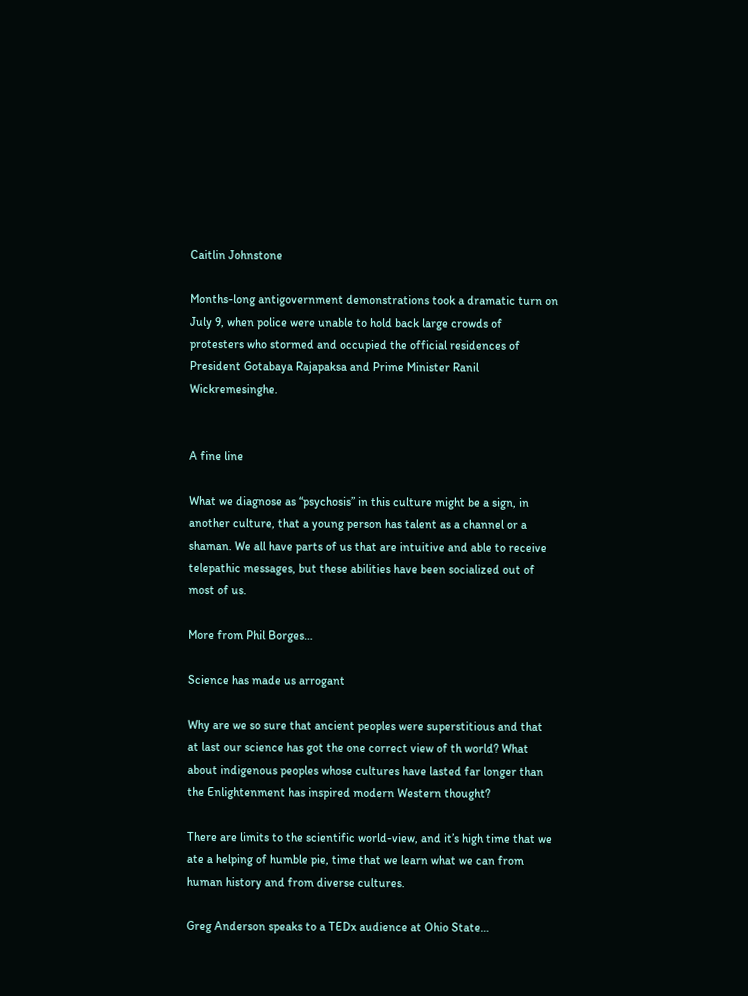Caitlin Johnstone

Months-long antigovernment demonstrations took a dramatic turn on July 9, when police were unable to hold back large crowds of protesters who stormed and occupied the official residences of President Gotabaya Rajapaksa and Prime Minister Ranil Wickremesinghe.


A fine line

What we diagnose as “psychosis” in this culture might be a sign, in another culture, that a young person has talent as a channel or a shaman. We all have parts of us that are intuitive and able to receive telepathic messages, but these abilities have been socialized out of most of us.

More from Phil Borges…

Science has made us arrogant

Why are we so sure that ancient peoples were superstitious and that at last our science has got the one correct view of th world? What about indigenous peoples whose cultures have lasted far longer than the Enlightenment has inspired modern Western thought?

There are limits to the scientific world-view, and it’s high time that we ate a helping of humble pie, time that we learn what we can from human history and from diverse cultures.

Greg Anderson speaks to a TEDx audience at Ohio State…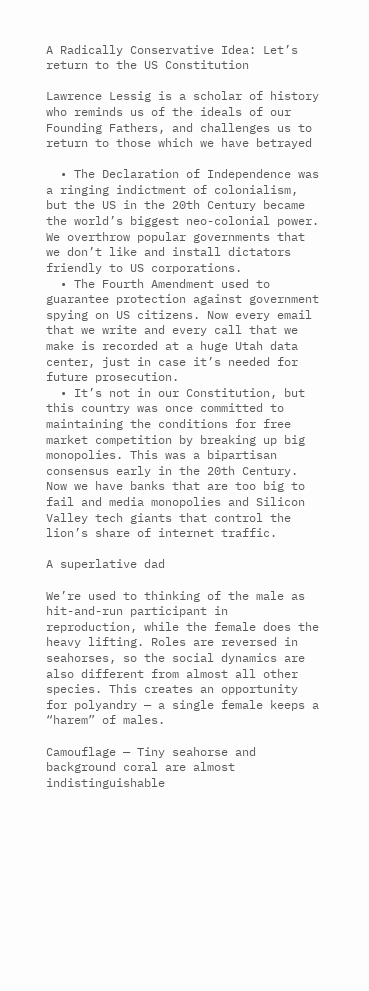A Radically Conservative Idea: Let’s return to the US Constitution

Lawrence Lessig is a scholar of history who reminds us of the ideals of our Founding Fathers, and challenges us to return to those which we have betrayed

  • The Declaration of Independence was a ringing indictment of colonialism, but the US in the 20th Century became the world’s biggest neo-colonial power. We overthrow popular governments that we don’t like and install dictators friendly to US corporations.
  • The Fourth Amendment used to guarantee protection against government spying on US citizens. Now every email that we write and every call that we make is recorded at a huge Utah data center, just in case it’s needed for future prosecution.
  • It’s not in our Constitution, but this country was once committed to maintaining the conditions for free market competition by breaking up big monopolies. This was a bipartisan consensus early in the 20th Century. Now we have banks that are too big to fail and media monopolies and Silicon Valley tech giants that control the lion’s share of internet traffic.

A superlative dad

We’re used to thinking of the male as hit-and-run participant in reproduction, while the female does the heavy lifting. Roles are reversed in seahorses, so the social dynamics are also different from almost all other species. This creates an opportunity for polyandry — a single female keeps a “harem” of males.

Camouflage — Tiny seahorse and background coral are almost indistinguishable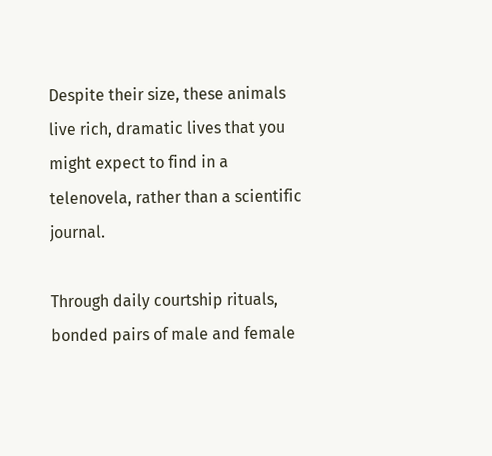Despite their size, these animals live rich, dramatic lives that you might expect to find in a telenovela, rather than a scientific journal.

Through daily courtship rituals, bonded pairs of male and female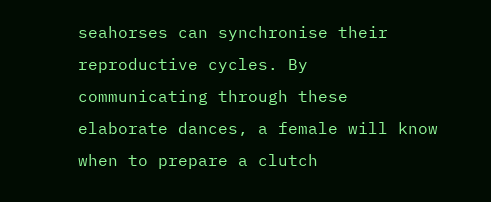seahorses can synchronise their reproductive cycles. By communicating through these elaborate dances, a female will know when to prepare a clutch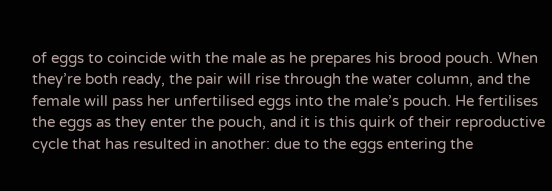of eggs to coincide with the male as he prepares his brood pouch. When they’re both ready, the pair will rise through the water column, and the female will pass her unfertilised eggs into the male’s pouch. He fertilises the eggs as they enter the pouch, and it is this quirk of their reproductive cycle that has resulted in another: due to the eggs entering the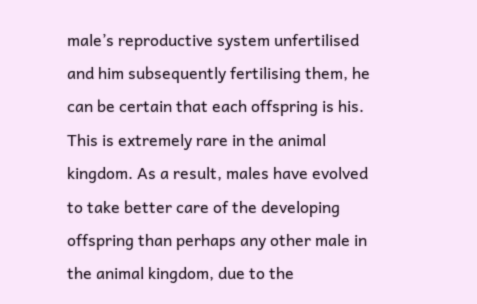male’s reproductive system unfertilised and him subsequently fertilising them, he can be certain that each offspring is his. This is extremely rare in the animal kingdom. As a result, males have evolved to take better care of the developing offspring than perhaps any other male in the animal kingdom, due to the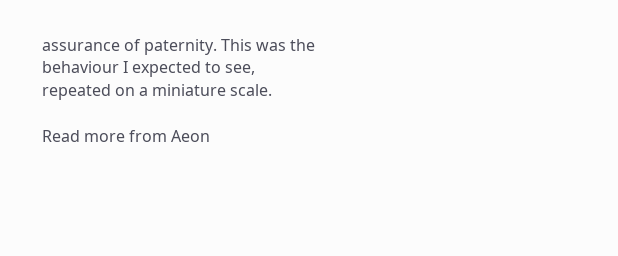assurance of paternity. This was the behaviour I expected to see, repeated on a miniature scale.

Read more from Aeon